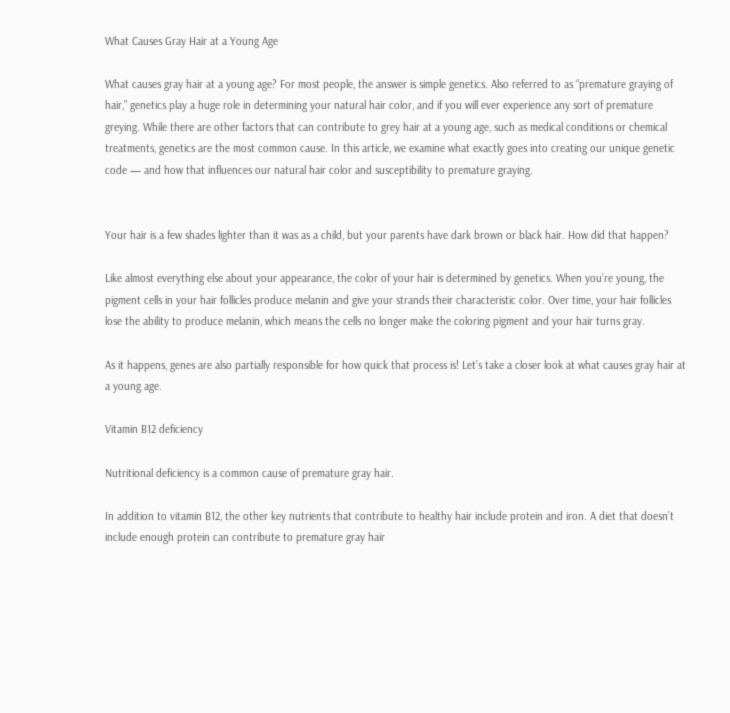What Causes Gray Hair at a Young Age

What causes gray hair at a young age? For most people, the answer is simple genetics. Also referred to as “premature graying of hair,” genetics play a huge role in determining your natural hair color, and if you will ever experience any sort of premature greying. While there are other factors that can contribute to grey hair at a young age, such as medical conditions or chemical treatments, genetics are the most common cause. In this article, we examine what exactly goes into creating our unique genetic code — and how that influences our natural hair color and susceptibility to premature graying.


Your hair is a few shades lighter than it was as a child, but your parents have dark brown or black hair. How did that happen?

Like almost everything else about your appearance, the color of your hair is determined by genetics. When you’re young, the pigment cells in your hair follicles produce melanin and give your strands their characteristic color. Over time, your hair follicles lose the ability to produce melanin, which means the cells no longer make the coloring pigment and your hair turns gray.

As it happens, genes are also partially responsible for how quick that process is! Let’s take a closer look at what causes gray hair at a young age.

Vitamin B12 deficiency

Nutritional deficiency is a common cause of premature gray hair.

In addition to vitamin B12, the other key nutrients that contribute to healthy hair include protein and iron. A diet that doesn’t include enough protein can contribute to premature gray hair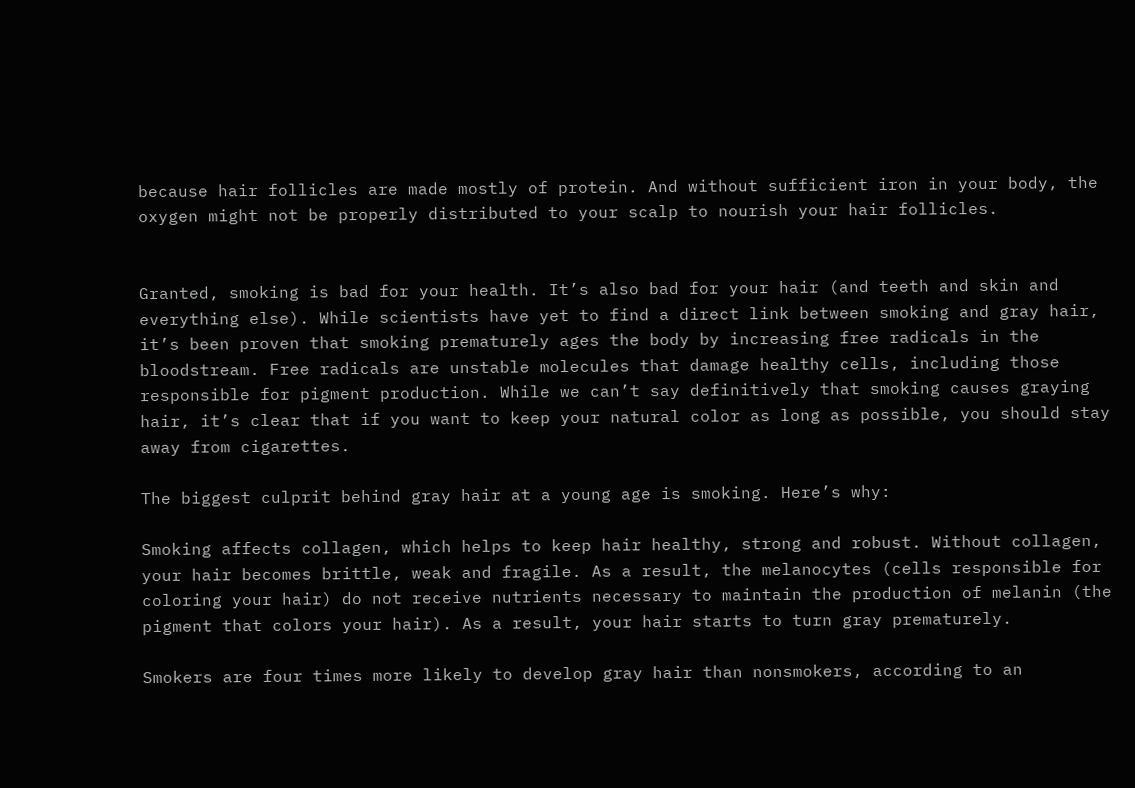because hair follicles are made mostly of protein. And without sufficient iron in your body, the oxygen might not be properly distributed to your scalp to nourish your hair follicles.


Granted, smoking is bad for your health. It’s also bad for your hair (and teeth and skin and everything else). While scientists have yet to find a direct link between smoking and gray hair, it’s been proven that smoking prematurely ages the body by increasing free radicals in the bloodstream. Free radicals are unstable molecules that damage healthy cells, including those responsible for pigment production. While we can’t say definitively that smoking causes graying hair, it’s clear that if you want to keep your natural color as long as possible, you should stay away from cigarettes.

The biggest culprit behind gray hair at a young age is smoking. Here’s why:

Smoking affects collagen, which helps to keep hair healthy, strong and robust. Without collagen, your hair becomes brittle, weak and fragile. As a result, the melanocytes (cells responsible for coloring your hair) do not receive nutrients necessary to maintain the production of melanin (the pigment that colors your hair). As a result, your hair starts to turn gray prematurely.

Smokers are four times more likely to develop gray hair than nonsmokers, according to an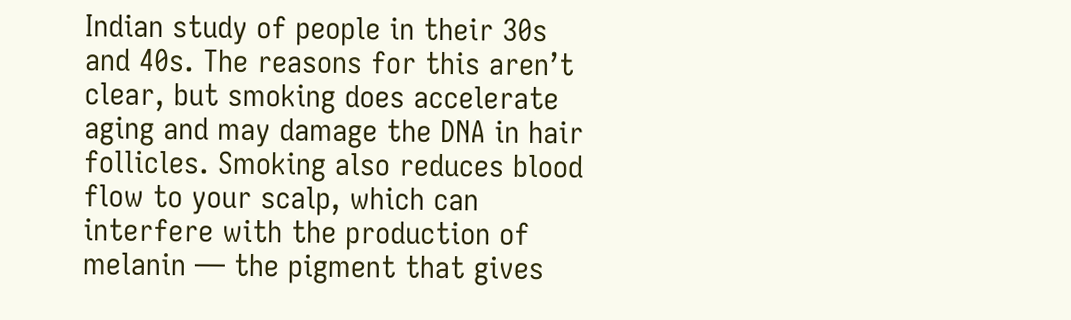Indian study of people in their 30s and 40s. The reasons for this aren’t clear, but smoking does accelerate aging and may damage the DNA in hair follicles. Smoking also reduces blood flow to your scalp, which can interfere with the production of melanin — the pigment that gives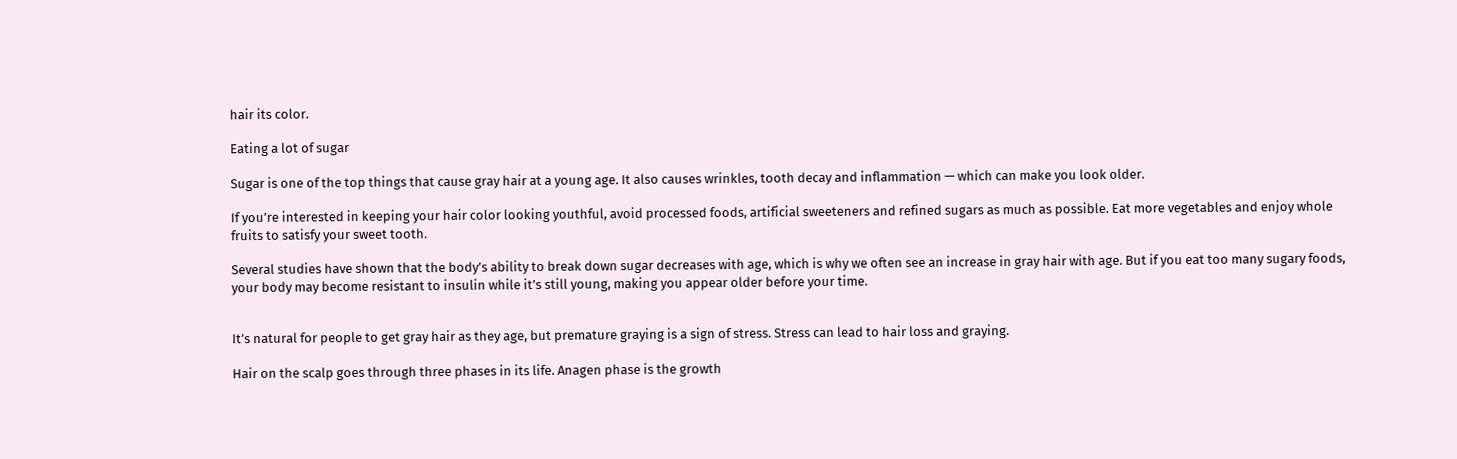hair its color.

Eating a lot of sugar

Sugar is one of the top things that cause gray hair at a young age. It also causes wrinkles, tooth decay and inflammation — which can make you look older.

If you’re interested in keeping your hair color looking youthful, avoid processed foods, artificial sweeteners and refined sugars as much as possible. Eat more vegetables and enjoy whole fruits to satisfy your sweet tooth.

Several studies have shown that the body’s ability to break down sugar decreases with age, which is why we often see an increase in gray hair with age. But if you eat too many sugary foods, your body may become resistant to insulin while it’s still young, making you appear older before your time.


It’s natural for people to get gray hair as they age, but premature graying is a sign of stress. Stress can lead to hair loss and graying.

Hair on the scalp goes through three phases in its life. Anagen phase is the growth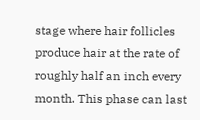stage where hair follicles produce hair at the rate of roughly half an inch every month. This phase can last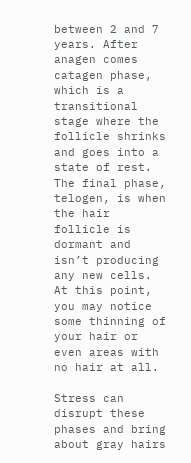between 2 and 7 years. After anagen comes catagen phase, which is a transitional stage where the follicle shrinks and goes into a state of rest. The final phase, telogen, is when the hair follicle is dormant and isn’t producing any new cells. At this point, you may notice some thinning of your hair or even areas with no hair at all.

Stress can disrupt these phases and bring about gray hairs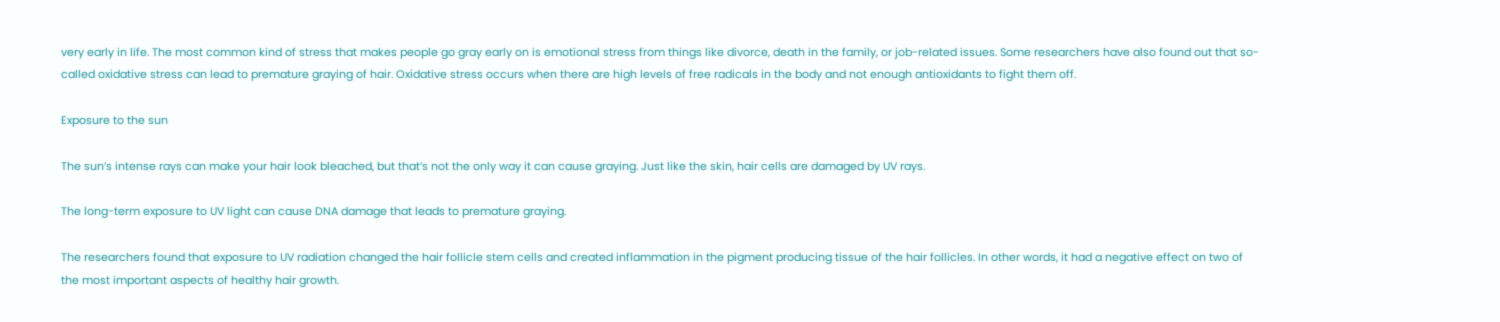very early in life. The most common kind of stress that makes people go gray early on is emotional stress from things like divorce, death in the family, or job-related issues. Some researchers have also found out that so-called oxidative stress can lead to premature graying of hair. Oxidative stress occurs when there are high levels of free radicals in the body and not enough antioxidants to fight them off.

Exposure to the sun

The sun’s intense rays can make your hair look bleached, but that’s not the only way it can cause graying. Just like the skin, hair cells are damaged by UV rays.

The long-term exposure to UV light can cause DNA damage that leads to premature graying.

The researchers found that exposure to UV radiation changed the hair follicle stem cells and created inflammation in the pigment producing tissue of the hair follicles. In other words, it had a negative effect on two of the most important aspects of healthy hair growth.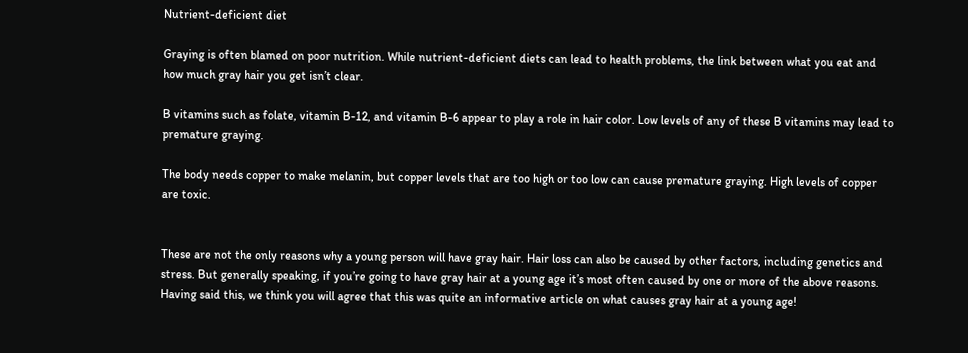Nutrient-deficient diet

Graying is often blamed on poor nutrition. While nutrient-deficient diets can lead to health problems, the link between what you eat and how much gray hair you get isn’t clear.

B vitamins such as folate, vitamin B-12, and vitamin B-6 appear to play a role in hair color. Low levels of any of these B vitamins may lead to premature graying.

The body needs copper to make melanin, but copper levels that are too high or too low can cause premature graying. High levels of copper are toxic.


These are not the only reasons why a young person will have gray hair. Hair loss can also be caused by other factors, including genetics and stress. But generally speaking, if you’re going to have gray hair at a young age it’s most often caused by one or more of the above reasons. Having said this, we think you will agree that this was quite an informative article on what causes gray hair at a young age!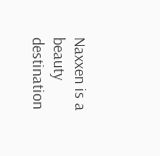Naxxen is a beauty destination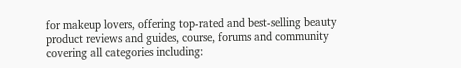for makeup lovers, offering top-rated and best-selling beauty product reviews and guides, course, forums and community covering all categories including: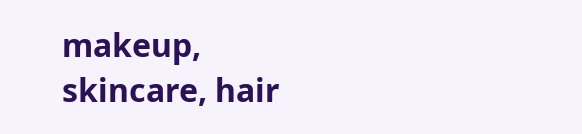makeup, skincare, hair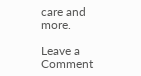care and more.

Leave a Comment